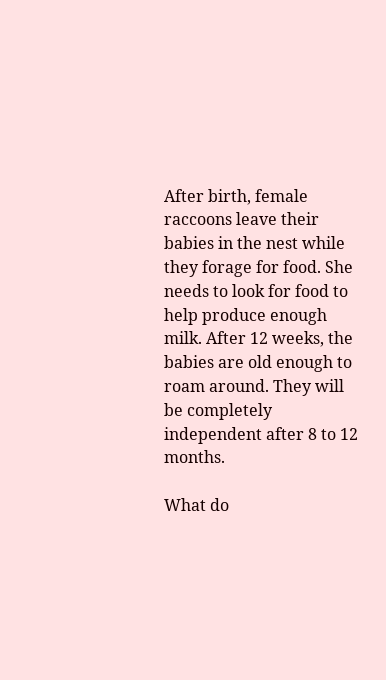After birth, female raccoons leave their babies in the nest while they forage for food. She needs to look for food to help produce enough milk. After 12 weeks, the babies are old enough to roam around. They will be completely independent after 8 to 12 months.

What do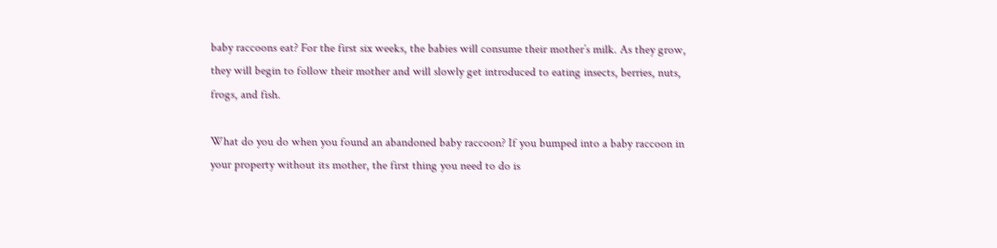baby raccoons eat? For the first six weeks, the babies will consume their mother’s milk. As they grow, they will begin to follow their mother and will slowly get introduced to eating insects, berries, nuts, frogs, and fish.

What do you do when you found an abandoned baby raccoon? If you bumped into a baby raccoon in your property without its mother, the first thing you need to do is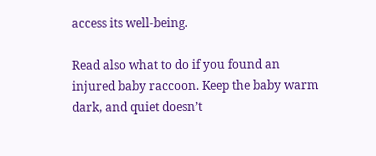access its well-being.

Read also what to do if you found an injured baby raccoon. Keep the baby warm dark, and quiet doesn’t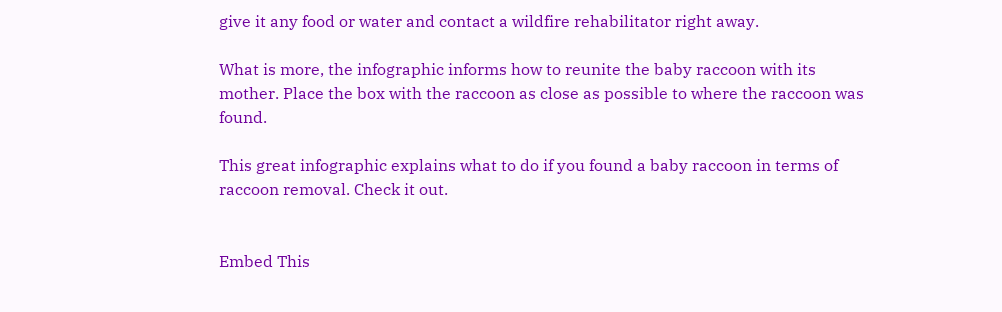give it any food or water and contact a wildfire rehabilitator right away.

What is more, the infographic informs how to reunite the baby raccoon with its mother. Place the box with the raccoon as close as possible to where the raccoon was found.

This great infographic explains what to do if you found a baby raccoon in terms of raccoon removal. Check it out.


Embed This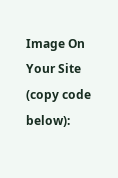Image On Your Site (copy code below):